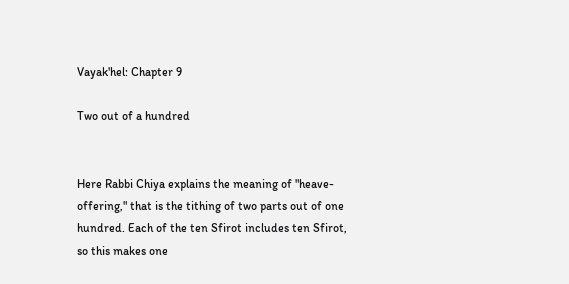Vayak'hel: Chapter 9

Two out of a hundred


Here Rabbi Chiya explains the meaning of "heave-offering," that is the tithing of two parts out of one hundred. Each of the ten Sfirot includes ten Sfirot, so this makes one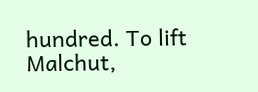hundred. To lift Malchut,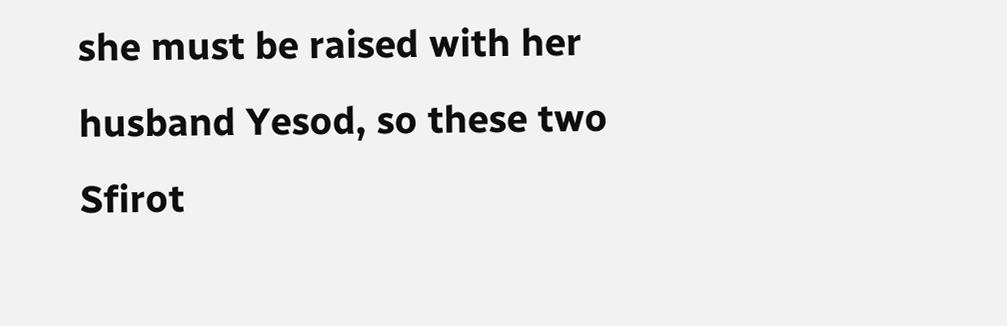she must be raised with her husband Yesod, so these two Sfirot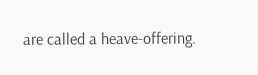are called a heave-offering.